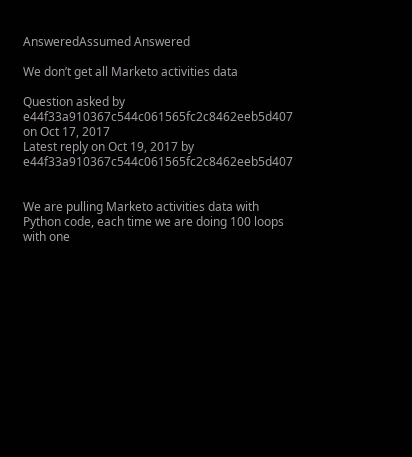AnsweredAssumed Answered

We don’t get all Marketo activities data

Question asked by e44f33a910367c544c061565fc2c8462eeb5d407 on Oct 17, 2017
Latest reply on Oct 19, 2017 by e44f33a910367c544c061565fc2c8462eeb5d407


We are pulling Marketo activities data with Python code, each time we are doing 100 loops with one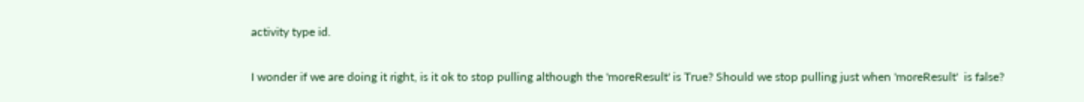activity type id.

I wonder if we are doing it right, is it ok to stop pulling although the 'moreResult' is True? Should we stop pulling just when 'moreResult'  is false?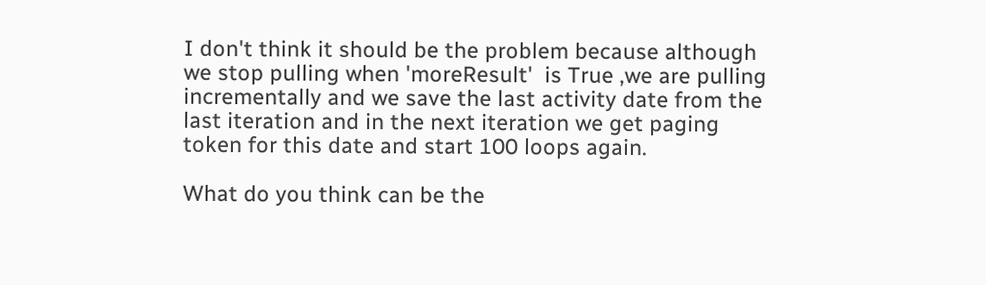I don't think it should be the problem because although we stop pulling when 'moreResult'  is True ,we are pulling incrementally and we save the last activity date from the last iteration and in the next iteration we get paging token for this date and start 100 loops again.

What do you think can be the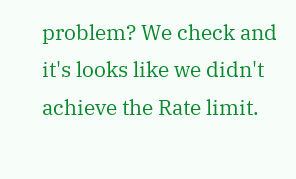problem? We check and it's looks like we didn't achieve the Rate limit.